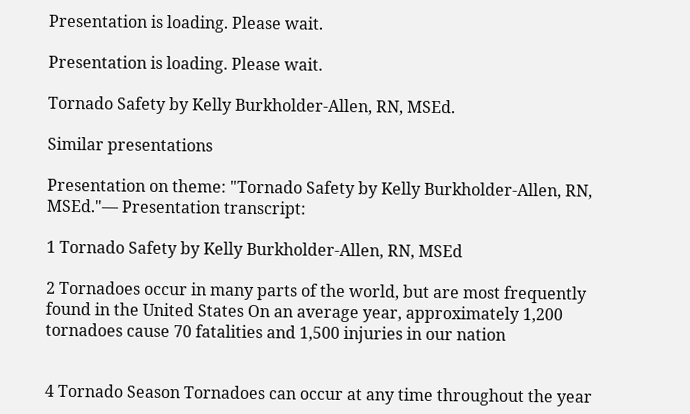Presentation is loading. Please wait.

Presentation is loading. Please wait.

Tornado Safety by Kelly Burkholder-Allen, RN, MSEd.

Similar presentations

Presentation on theme: "Tornado Safety by Kelly Burkholder-Allen, RN, MSEd."— Presentation transcript:

1 Tornado Safety by Kelly Burkholder-Allen, RN, MSEd

2 Tornadoes occur in many parts of the world, but are most frequently found in the United States On an average year, approximately 1,200 tornadoes cause 70 fatalities and 1,500 injuries in our nation


4 Tornado Season Tornadoes can occur at any time throughout the year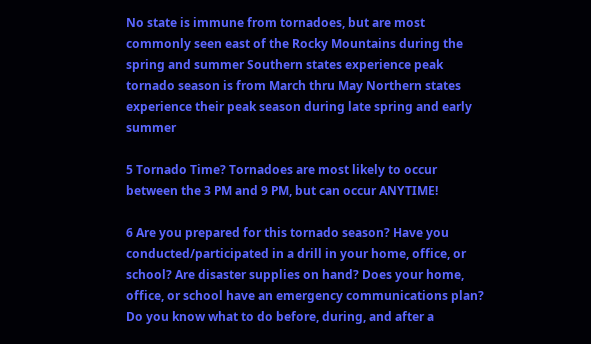No state is immune from tornadoes, but are most commonly seen east of the Rocky Mountains during the spring and summer Southern states experience peak tornado season is from March thru May Northern states experience their peak season during late spring and early summer

5 Tornado Time? Tornadoes are most likely to occur between the 3 PM and 9 PM, but can occur ANYTIME!

6 Are you prepared for this tornado season? Have you conducted/participated in a drill in your home, office, or school? Are disaster supplies on hand? Does your home, office, or school have an emergency communications plan? Do you know what to do before, during, and after a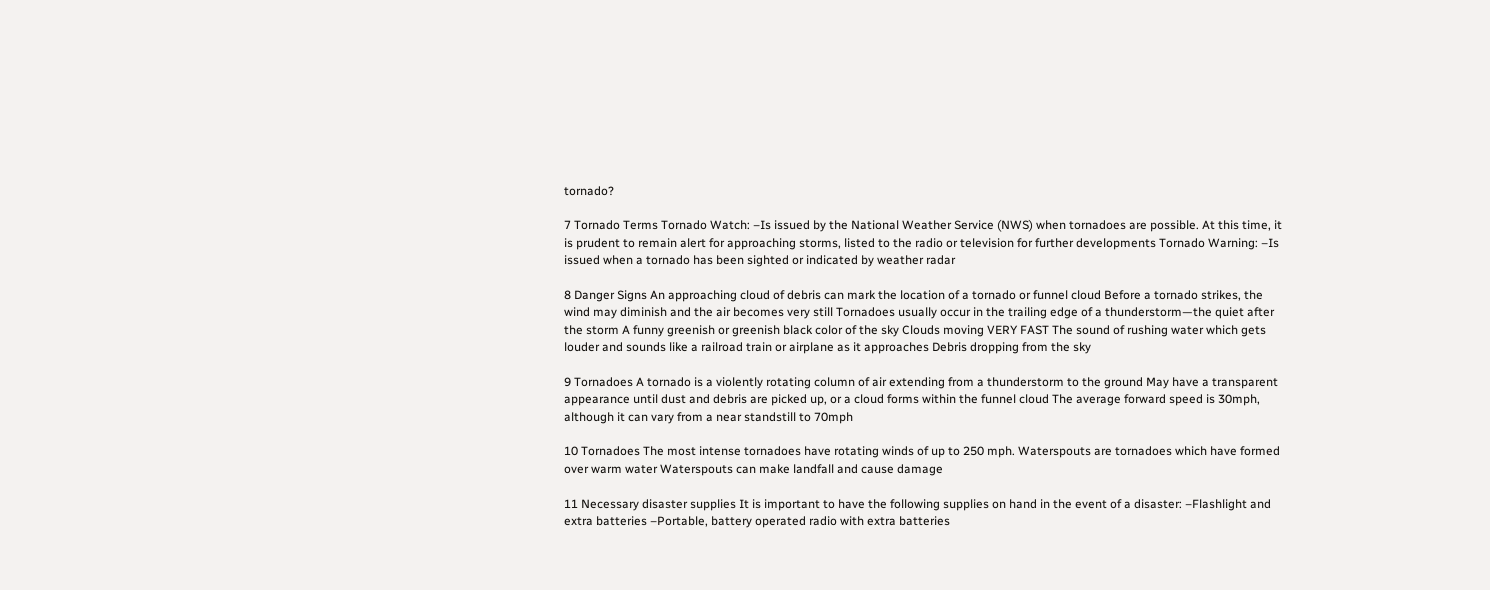tornado?

7 Tornado Terms Tornado Watch: –Is issued by the National Weather Service (NWS) when tornadoes are possible. At this time, it is prudent to remain alert for approaching storms, listed to the radio or television for further developments Tornado Warning: –Is issued when a tornado has been sighted or indicated by weather radar

8 Danger Signs An approaching cloud of debris can mark the location of a tornado or funnel cloud Before a tornado strikes, the wind may diminish and the air becomes very still Tornadoes usually occur in the trailing edge of a thunderstorm—the quiet after the storm A funny greenish or greenish black color of the sky Clouds moving VERY FAST The sound of rushing water which gets louder and sounds like a railroad train or airplane as it approaches Debris dropping from the sky

9 Tornadoes A tornado is a violently rotating column of air extending from a thunderstorm to the ground May have a transparent appearance until dust and debris are picked up, or a cloud forms within the funnel cloud The average forward speed is 30mph, although it can vary from a near standstill to 70mph

10 Tornadoes The most intense tornadoes have rotating winds of up to 250 mph. Waterspouts are tornadoes which have formed over warm water Waterspouts can make landfall and cause damage

11 Necessary disaster supplies It is important to have the following supplies on hand in the event of a disaster: –Flashlight and extra batteries –Portable, battery operated radio with extra batteries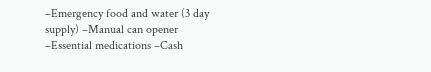–Emergency food and water (3 day supply) –Manual can opener –Essential medications –Cash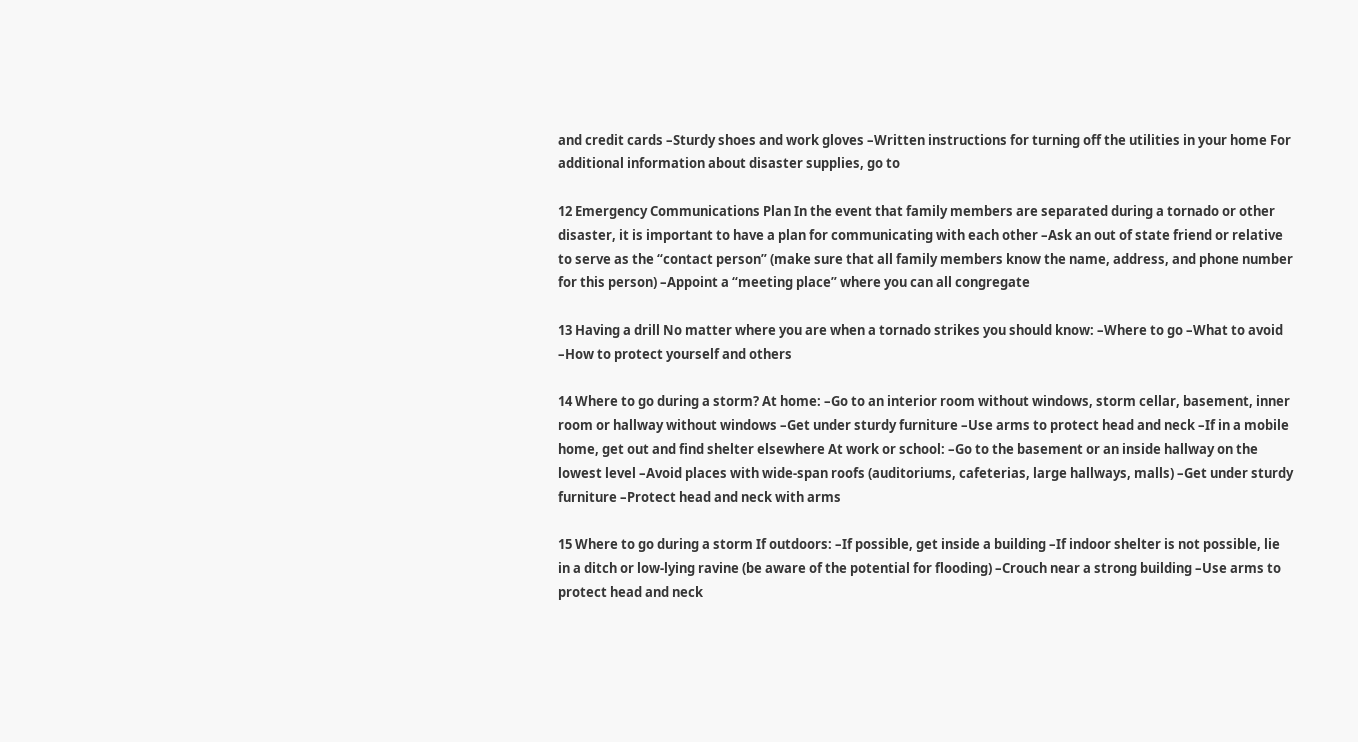and credit cards –Sturdy shoes and work gloves –Written instructions for turning off the utilities in your home For additional information about disaster supplies, go to

12 Emergency Communications Plan In the event that family members are separated during a tornado or other disaster, it is important to have a plan for communicating with each other –Ask an out of state friend or relative to serve as the “contact person” (make sure that all family members know the name, address, and phone number for this person) –Appoint a “meeting place” where you can all congregate

13 Having a drill No matter where you are when a tornado strikes you should know: –Where to go –What to avoid –How to protect yourself and others

14 Where to go during a storm? At home: –Go to an interior room without windows, storm cellar, basement, inner room or hallway without windows –Get under sturdy furniture –Use arms to protect head and neck –If in a mobile home, get out and find shelter elsewhere At work or school: –Go to the basement or an inside hallway on the lowest level –Avoid places with wide-span roofs (auditoriums, cafeterias, large hallways, malls) –Get under sturdy furniture –Protect head and neck with arms

15 Where to go during a storm If outdoors: –If possible, get inside a building –If indoor shelter is not possible, lie in a ditch or low-lying ravine (be aware of the potential for flooding) –Crouch near a strong building –Use arms to protect head and neck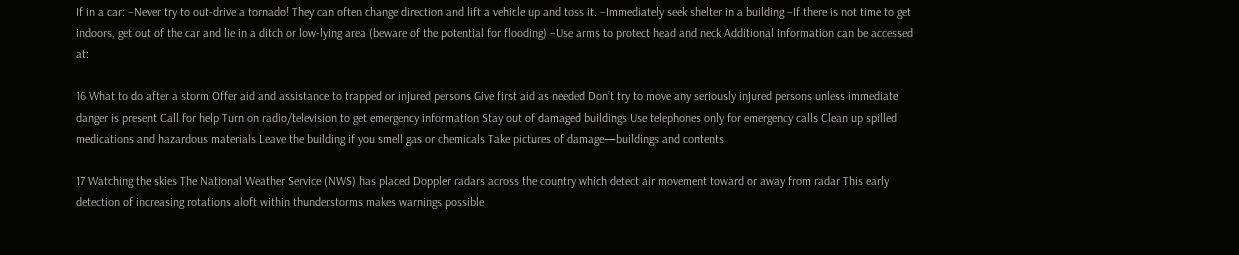If in a car: –Never try to out-drive a tornado! They can often change direction and lift a vehicle up and toss it. –Immediately seek shelter in a building –If there is not time to get indoors, get out of the car and lie in a ditch or low-lying area (beware of the potential for flooding) –Use arms to protect head and neck Additional information can be accessed at:

16 What to do after a storm Offer aid and assistance to trapped or injured persons Give first aid as needed Don’t try to move any seriously injured persons unless immediate danger is present Call for help Turn on radio/television to get emergency information Stay out of damaged buildings Use telephones only for emergency calls Clean up spilled medications and hazardous materials Leave the building if you smell gas or chemicals Take pictures of damage—buildings and contents

17 Watching the skies The National Weather Service (NWS) has placed Doppler radars across the country which detect air movement toward or away from radar This early detection of increasing rotations aloft within thunderstorms makes warnings possible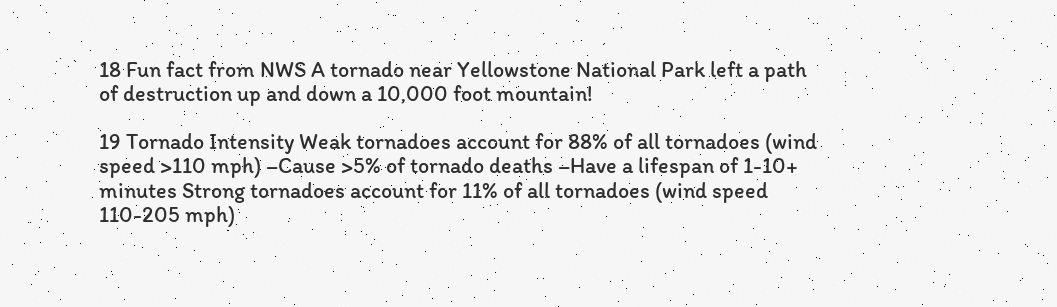18 Fun fact from NWS A tornado near Yellowstone National Park left a path of destruction up and down a 10,000 foot mountain!

19 Tornado Intensity Weak tornadoes account for 88% of all tornadoes (wind speed >110 mph) –Cause >5% of tornado deaths –Have a lifespan of 1-10+ minutes Strong tornadoes account for 11% of all tornadoes (wind speed 110-205 mph)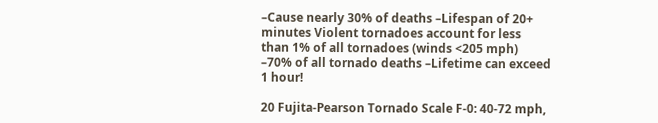–Cause nearly 30% of deaths –Lifespan of 20+ minutes Violent tornadoes account for less than 1% of all tornadoes (winds <205 mph) –70% of all tornado deaths –Lifetime can exceed 1 hour!

20 Fujita-Pearson Tornado Scale F-0: 40-72 mph,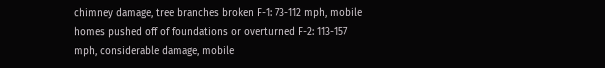chimney damage, tree branches broken F-1: 73-112 mph, mobile homes pushed off of foundations or overturned F-2: 113-157 mph, considerable damage, mobile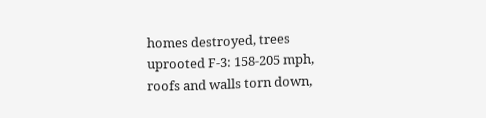homes destroyed, trees uprooted F-3: 158-205 mph, roofs and walls torn down,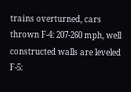trains overturned, cars thrown F-4: 207-260 mph, well constructed walls are leveled F-5: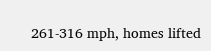261-316 mph, homes lifted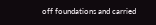off foundations and carried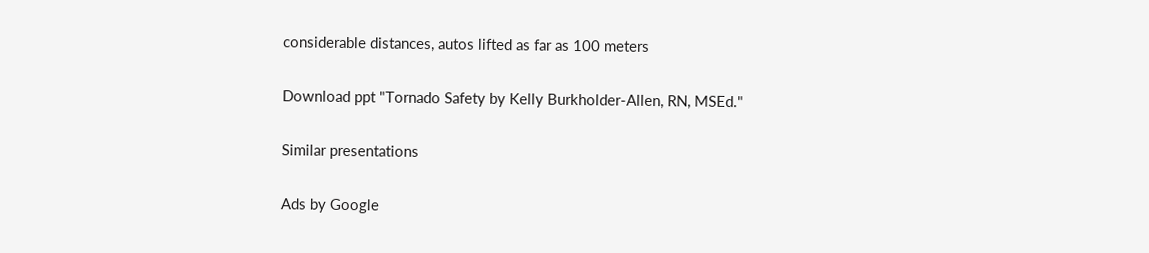considerable distances, autos lifted as far as 100 meters

Download ppt "Tornado Safety by Kelly Burkholder-Allen, RN, MSEd."

Similar presentations

Ads by Google